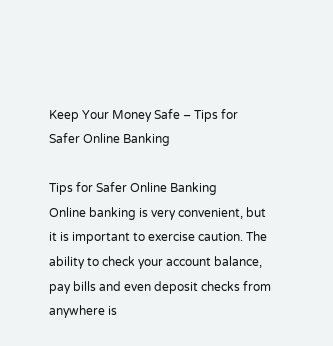Keep Your Money Safe – Tips for Safer Online Banking

Tips for Safer Online Banking
Online banking is very convenient, but it is important to exercise caution. The ability to check your account balance, pay bills and even deposit checks from anywhere is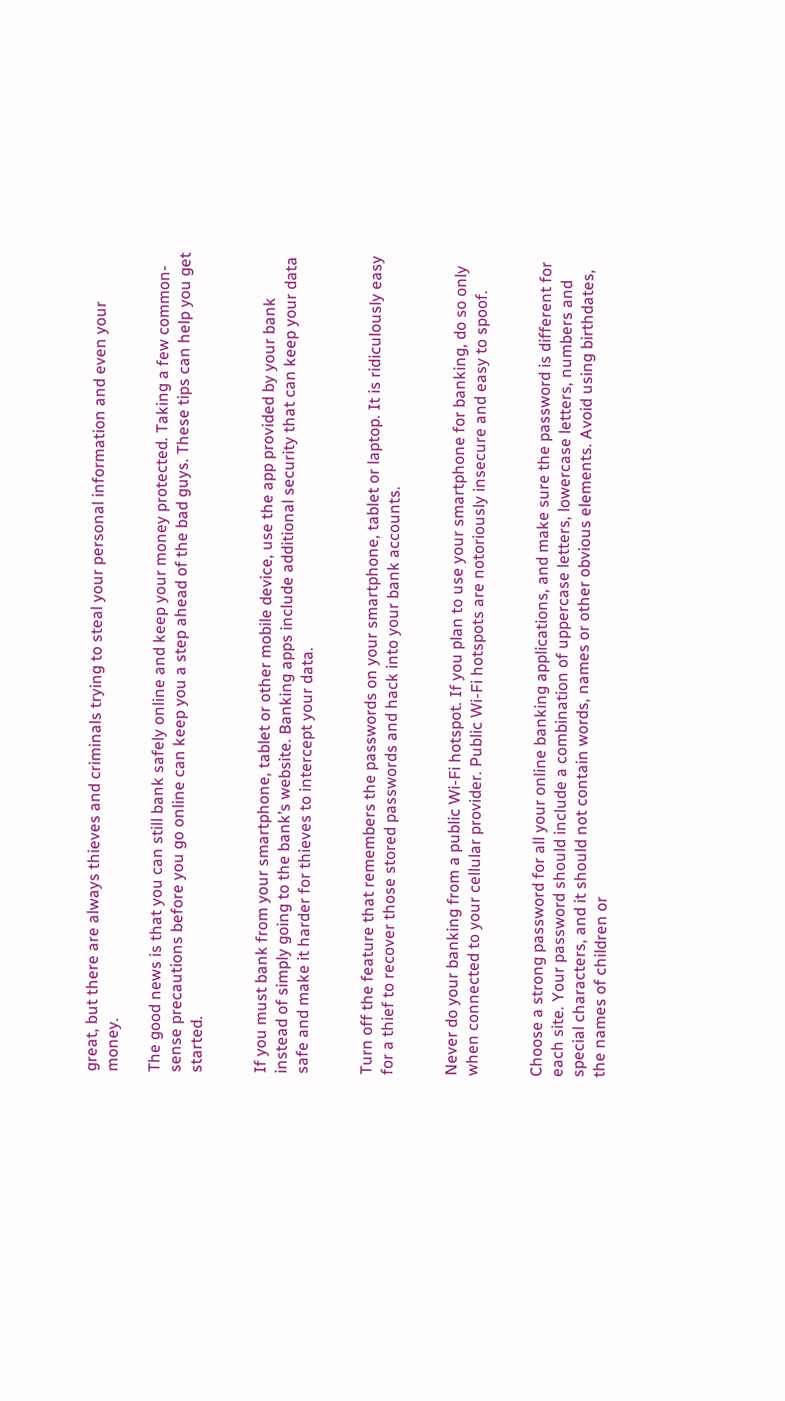great, but there are always thieves and criminals trying to steal your personal information and even your money.

The good news is that you can still bank safely online and keep your money protected. Taking a few common-sense precautions before you go online can keep you a step ahead of the bad guys. These tips can help you get started.


If you must bank from your smartphone, tablet or other mobile device, use the app provided by your bank instead of simply going to the bank’s website. Banking apps include additional security that can keep your data safe and make it harder for thieves to intercept your data.


Turn off the feature that remembers the passwords on your smartphone, tablet or laptop. It is ridiculously easy for a thief to recover those stored passwords and hack into your bank accounts.


Never do your banking from a public Wi-Fi hotspot. If you plan to use your smartphone for banking, do so only when connected to your cellular provider. Public Wi-Fi hotspots are notoriously insecure and easy to spoof.


Choose a strong password for all your online banking applications, and make sure the password is different for each site. Your password should include a combination of uppercase letters, lowercase letters, numbers and special characters, and it should not contain words, names or other obvious elements. Avoid using birthdates, the names of children or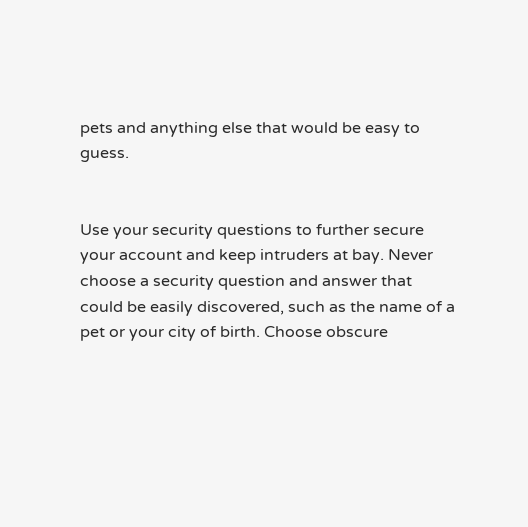pets and anything else that would be easy to guess.


Use your security questions to further secure your account and keep intruders at bay. Never choose a security question and answer that could be easily discovered, such as the name of a pet or your city of birth. Choose obscure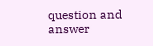question and answer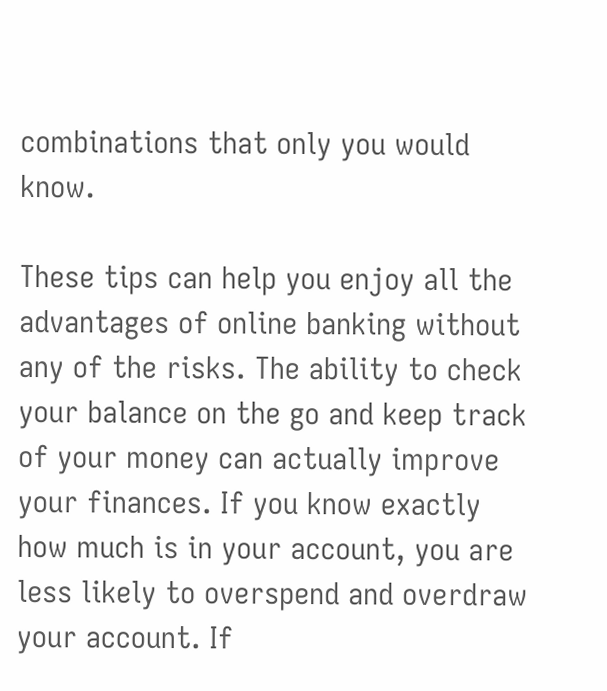combinations that only you would know.

These tips can help you enjoy all the advantages of online banking without any of the risks. The ability to check your balance on the go and keep track of your money can actually improve your finances. If you know exactly how much is in your account, you are less likely to overspend and overdraw your account. If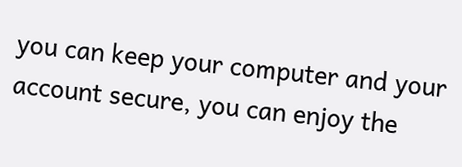you can keep your computer and your account secure, you can enjoy the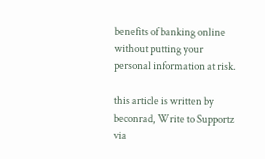benefits of banking online without putting your personal information at risk.

this article is written by beconrad, Write to Supportz via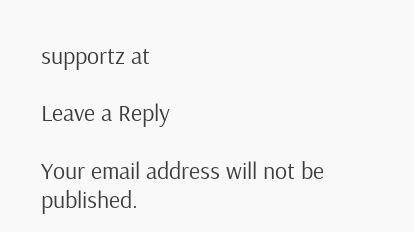supportz at

Leave a Reply

Your email address will not be published.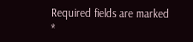Required fields are marked *